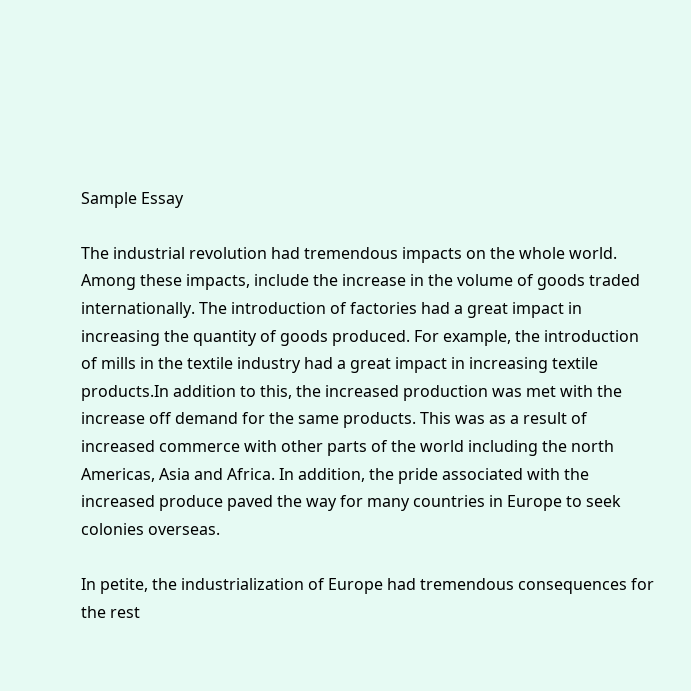Sample Essay

The industrial revolution had tremendous impacts on the whole world. Among these impacts, include the increase in the volume of goods traded internationally. The introduction of factories had a great impact in increasing the quantity of goods produced. For example, the introduction of mills in the textile industry had a great impact in increasing textile products.In addition to this, the increased production was met with the increase off demand for the same products. This was as a result of increased commerce with other parts of the world including the north Americas, Asia and Africa. In addition, the pride associated with the increased produce paved the way for many countries in Europe to seek colonies overseas.

In petite, the industrialization of Europe had tremendous consequences for the rest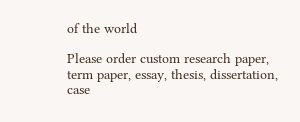of the world

Please order custom research paper, term paper, essay, thesis, dissertation, case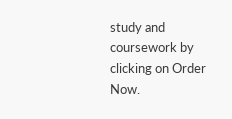study and coursework by clicking on Order Now.